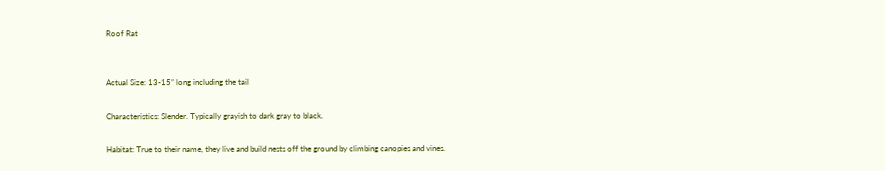Roof Rat


Actual Size: 13-15” long including the tail

Characteristics: Slender. Typically grayish to dark gray to black.

Habitat: True to their name, they live and build nests off the ground by climbing canopies and vines.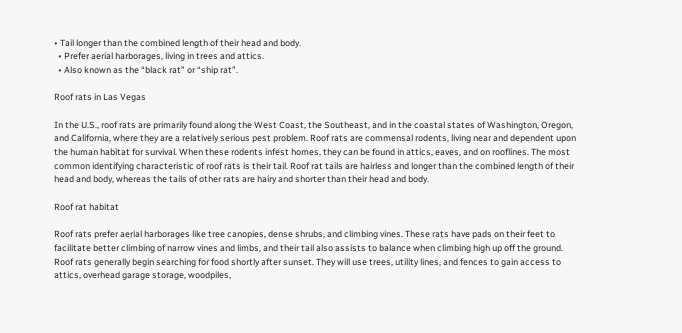• Tail longer than the combined length of their head and body.
  • Prefer aerial harborages, living in trees and attics.
  • Also known as the “black rat” or “ship rat”.

Roof rats in Las Vegas

In the U.S., roof rats are primarily found along the West Coast, the Southeast, and in the coastal states of Washington, Oregon, and California, where they are a relatively serious pest problem. Roof rats are commensal rodents, living near and dependent upon the human habitat for survival. When these rodents infest homes, they can be found in attics, eaves, and on rooflines. The most common identifying characteristic of roof rats is their tail. Roof rat tails are hairless and longer than the combined length of their head and body, whereas the tails of other rats are hairy and shorter than their head and body.

Roof rat habitat

Roof rats prefer aerial harborages like tree canopies, dense shrubs, and climbing vines. These rats have pads on their feet to facilitate better climbing of narrow vines and limbs, and their tail also assists to balance when climbing high up off the ground. Roof rats generally begin searching for food shortly after sunset. They will use trees, utility lines, and fences to gain access to attics, overhead garage storage, woodpiles,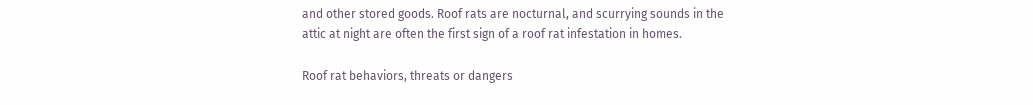and other stored goods. Roof rats are nocturnal, and scurrying sounds in the attic at night are often the first sign of a roof rat infestation in homes.

Roof rat behaviors, threats or dangers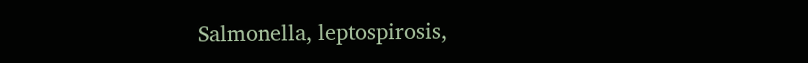Salmonella, leptospirosis,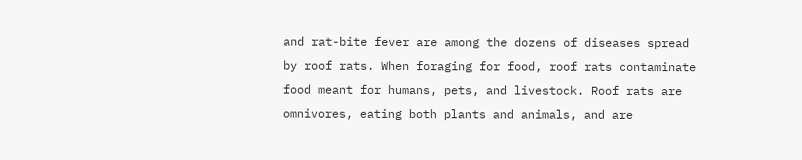and rat-bite fever are among the dozens of diseases spread by roof rats. When foraging for food, roof rats contaminate food meant for humans, pets, and livestock. Roof rats are omnivores, eating both plants and animals, and are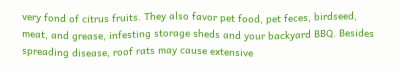very fond of citrus fruits. They also favor pet food, pet feces, birdseed, meat, and grease, infesting storage sheds and your backyard BBQ. Besides spreading disease, roof rats may cause extensive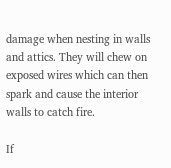damage when nesting in walls and attics. They will chew on exposed wires which can then spark and cause the interior walls to catch fire.

If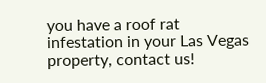you have a roof rat infestation in your Las Vegas property, contact us!